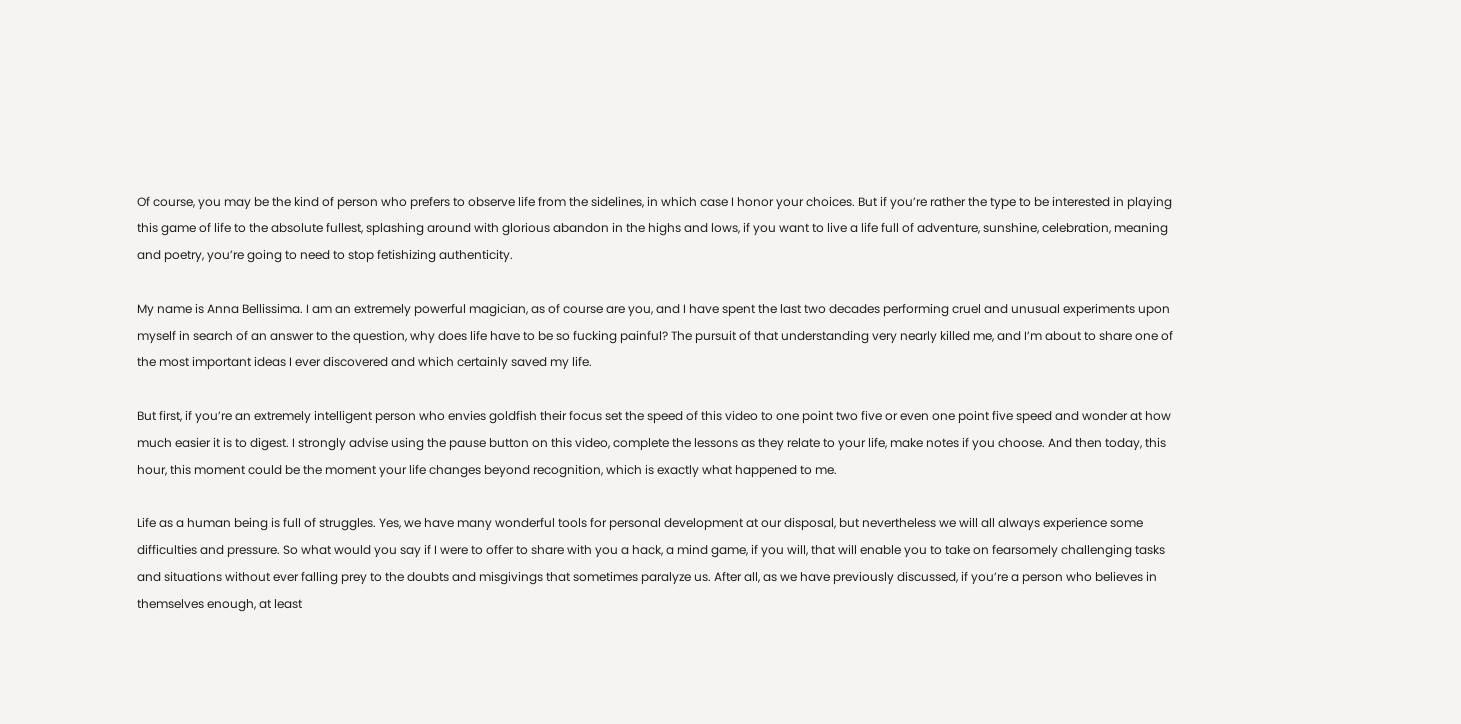Of course, you may be the kind of person who prefers to observe life from the sidelines, in which case I honor your choices. But if you’re rather the type to be interested in playing this game of life to the absolute fullest, splashing around with glorious abandon in the highs and lows, if you want to live a life full of adventure, sunshine, celebration, meaning and poetry, you’re going to need to stop fetishizing authenticity.

My name is Anna Bellissima. I am an extremely powerful magician, as of course are you, and I have spent the last two decades performing cruel and unusual experiments upon myself in search of an answer to the question, why does life have to be so fucking painful? The pursuit of that understanding very nearly killed me, and I’m about to share one of the most important ideas I ever discovered and which certainly saved my life.

But first, if you’re an extremely intelligent person who envies goldfish their focus set the speed of this video to one point two five or even one point five speed and wonder at how much easier it is to digest. I strongly advise using the pause button on this video, complete the lessons as they relate to your life, make notes if you choose. And then today, this hour, this moment could be the moment your life changes beyond recognition, which is exactly what happened to me.

Life as a human being is full of struggles. Yes, we have many wonderful tools for personal development at our disposal, but nevertheless we will all always experience some difficulties and pressure. So what would you say if I were to offer to share with you a hack, a mind game, if you will, that will enable you to take on fearsomely challenging tasks and situations without ever falling prey to the doubts and misgivings that sometimes paralyze us. After all, as we have previously discussed, if you’re a person who believes in themselves enough, at least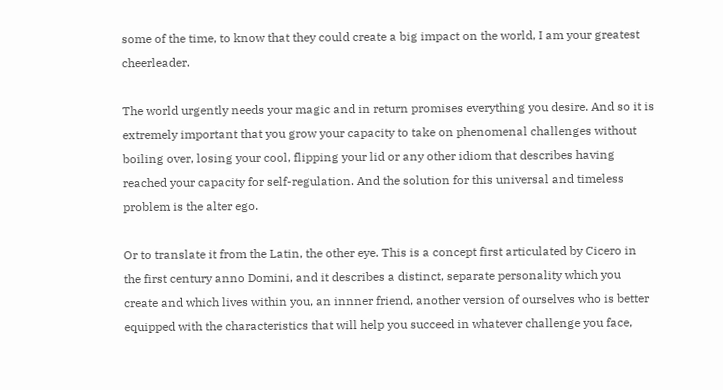some of the time, to know that they could create a big impact on the world, I am your greatest cheerleader.

The world urgently needs your magic and in return promises everything you desire. And so it is extremely important that you grow your capacity to take on phenomenal challenges without boiling over, losing your cool, flipping your lid or any other idiom that describes having reached your capacity for self-regulation. And the solution for this universal and timeless problem is the alter ego.

Or to translate it from the Latin, the other eye. This is a concept first articulated by Cicero in the first century anno Domini, and it describes a distinct, separate personality which you create and which lives within you, an innner friend, another version of ourselves who is better equipped with the characteristics that will help you succeed in whatever challenge you face,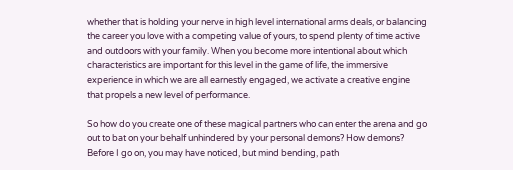whether that is holding your nerve in high level international arms deals, or balancing the career you love with a competing value of yours, to spend plenty of time active and outdoors with your family. When you become more intentional about which characteristics are important for this level in the game of life, the immersive experience in which we are all earnestly engaged, we activate a creative engine that propels a new level of performance.

So how do you create one of these magical partners who can enter the arena and go out to bat on your behalf unhindered by your personal demons? How demons? Before I go on, you may have noticed, but mind bending, path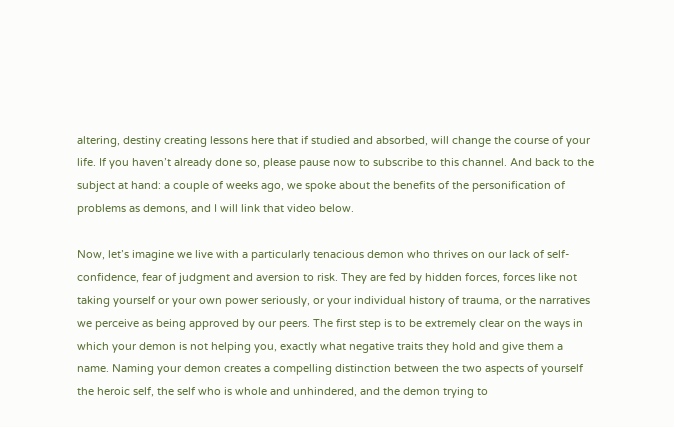altering, destiny creating lessons here that if studied and absorbed, will change the course of your life. If you haven’t already done so, please pause now to subscribe to this channel. And back to the subject at hand: a couple of weeks ago, we spoke about the benefits of the personification of problems as demons, and I will link that video below.

Now, let’s imagine we live with a particularly tenacious demon who thrives on our lack of self-confidence, fear of judgment and aversion to risk. They are fed by hidden forces, forces like not taking yourself or your own power seriously, or your individual history of trauma, or the narratives we perceive as being approved by our peers. The first step is to be extremely clear on the ways in which your demon is not helping you, exactly what negative traits they hold and give them a name. Naming your demon creates a compelling distinction between the two aspects of yourself the heroic self, the self who is whole and unhindered, and the demon trying to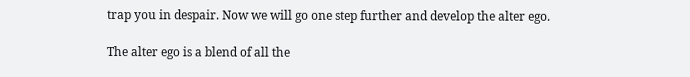trap you in despair. Now we will go one step further and develop the alter ego.

The alter ego is a blend of all the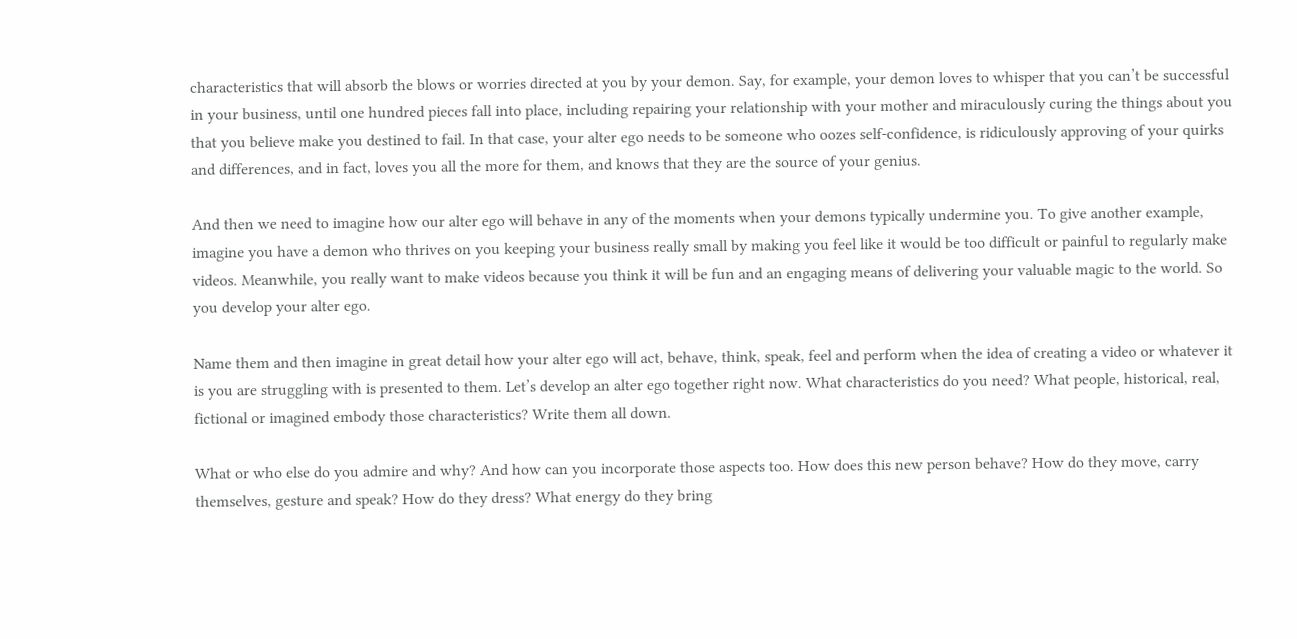characteristics that will absorb the blows or worries directed at you by your demon. Say, for example, your demon loves to whisper that you can’t be successful in your business, until one hundred pieces fall into place, including repairing your relationship with your mother and miraculously curing the things about you that you believe make you destined to fail. In that case, your alter ego needs to be someone who oozes self-confidence, is ridiculously approving of your quirks and differences, and in fact, loves you all the more for them, and knows that they are the source of your genius.

And then we need to imagine how our alter ego will behave in any of the moments when your demons typically undermine you. To give another example, imagine you have a demon who thrives on you keeping your business really small by making you feel like it would be too difficult or painful to regularly make videos. Meanwhile, you really want to make videos because you think it will be fun and an engaging means of delivering your valuable magic to the world. So you develop your alter ego.

Name them and then imagine in great detail how your alter ego will act, behave, think, speak, feel and perform when the idea of creating a video or whatever it is you are struggling with is presented to them. Let’s develop an alter ego together right now. What characteristics do you need? What people, historical, real, fictional or imagined embody those characteristics? Write them all down.

What or who else do you admire and why? And how can you incorporate those aspects too. How does this new person behave? How do they move, carry themselves, gesture and speak? How do they dress? What energy do they bring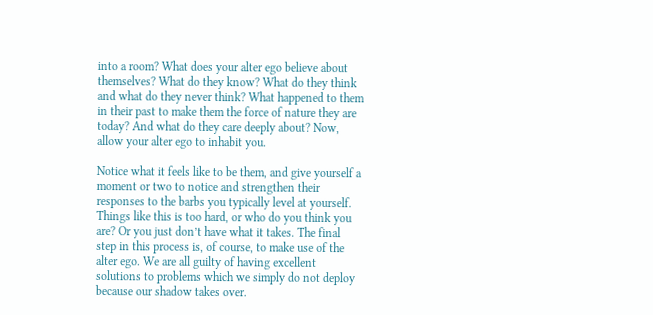into a room? What does your alter ego believe about themselves? What do they know? What do they think and what do they never think? What happened to them in their past to make them the force of nature they are today? And what do they care deeply about? Now, allow your alter ego to inhabit you.

Notice what it feels like to be them, and give yourself a moment or two to notice and strengthen their responses to the barbs you typically level at yourself. Things like this is too hard, or who do you think you are? Or you just don’t have what it takes. The final step in this process is, of course, to make use of the alter ego. We are all guilty of having excellent solutions to problems which we simply do not deploy because our shadow takes over.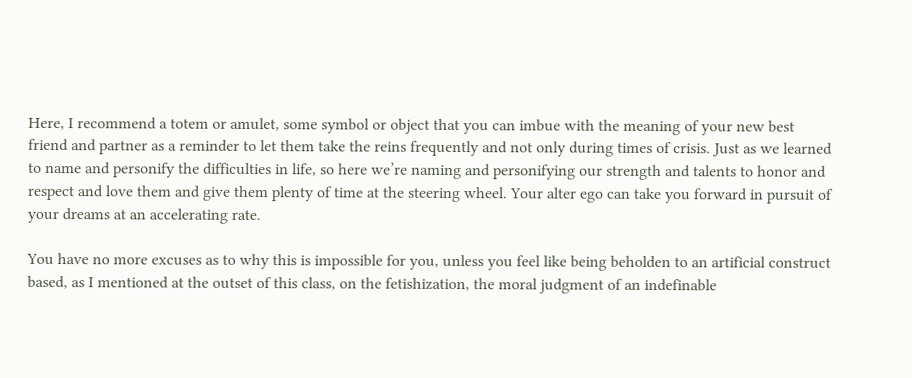Here, I recommend a totem or amulet, some symbol or object that you can imbue with the meaning of your new best friend and partner as a reminder to let them take the reins frequently and not only during times of crisis. Just as we learned to name and personify the difficulties in life, so here we’re naming and personifying our strength and talents to honor and respect and love them and give them plenty of time at the steering wheel. Your alter ego can take you forward in pursuit of your dreams at an accelerating rate.

You have no more excuses as to why this is impossible for you, unless you feel like being beholden to an artificial construct based, as I mentioned at the outset of this class, on the fetishization, the moral judgment of an indefinable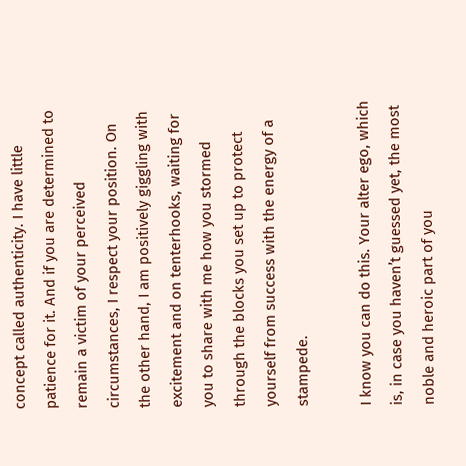concept called authenticity. I have little patience for it. And if you are determined to remain a victim of your perceived circumstances, I respect your position. On the other hand, I am positively giggling with excitement and on tenterhooks, waiting for you to share with me how you stormed through the blocks you set up to protect yourself from success with the energy of a stampede.

I know you can do this. Your alter ego, which is, in case you haven’t guessed yet, the most noble and heroic part of you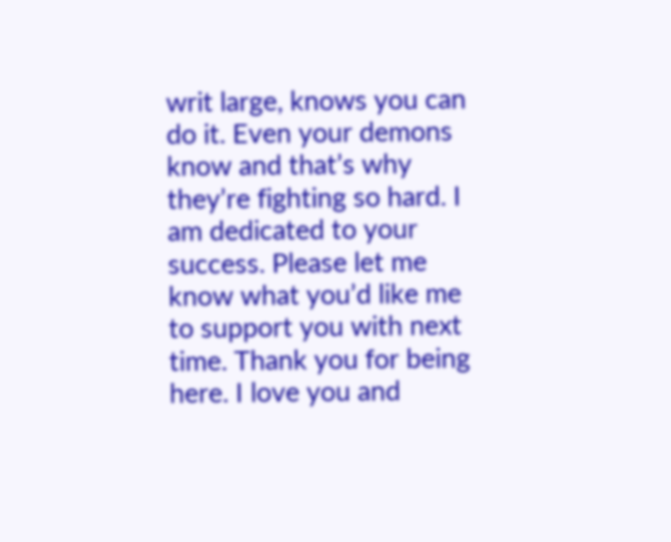writ large, knows you can do it. Even your demons know and that’s why they’re fighting so hard. I am dedicated to your success. Please let me know what you’d like me to support you with next time. Thank you for being here. I love you and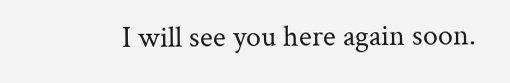I will see you here again soon.